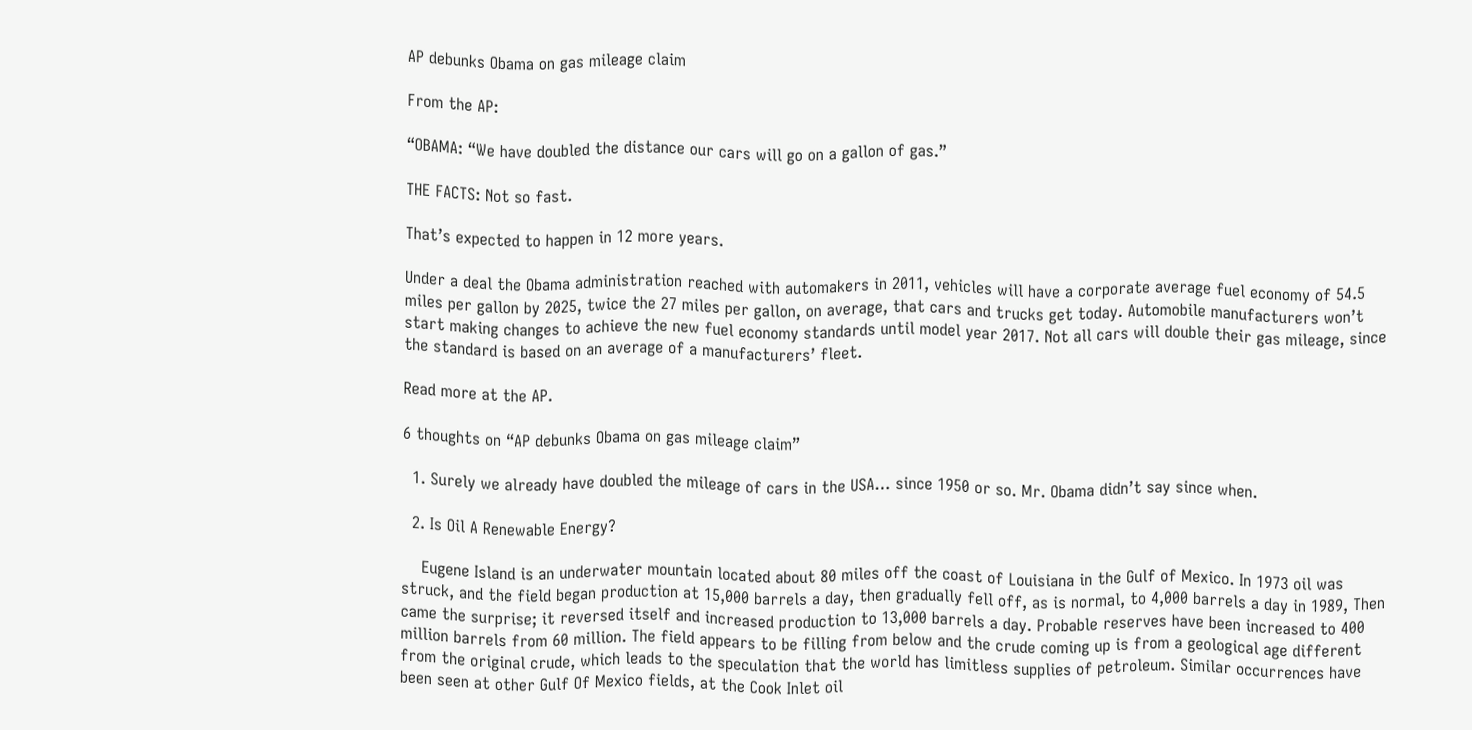AP debunks Obama on gas mileage claim

From the AP:

“OBAMA: “We have doubled the distance our cars will go on a gallon of gas.”

THE FACTS: Not so fast.

That’s expected to happen in 12 more years.

Under a deal the Obama administration reached with automakers in 2011, vehicles will have a corporate average fuel economy of 54.5 miles per gallon by 2025, twice the 27 miles per gallon, on average, that cars and trucks get today. Automobile manufacturers won’t start making changes to achieve the new fuel economy standards until model year 2017. Not all cars will double their gas mileage, since the standard is based on an average of a manufacturers’ fleet.

Read more at the AP.

6 thoughts on “AP debunks Obama on gas mileage claim”

  1. Surely we already have doubled the mileage of cars in the USA… since 1950 or so. Mr. Obama didn’t say since when.

  2. Is Oil A Renewable Energy?

    Eugene Island is an underwater mountain located about 80 miles off the coast of Louisiana in the Gulf of Mexico. In 1973 oil was struck, and the field began production at 15,000 barrels a day, then gradually fell off, as is normal, to 4,000 barrels a day in 1989, Then came the surprise; it reversed itself and increased production to 13,000 barrels a day. Probable reserves have been increased to 400 million barrels from 60 million. The field appears to be filling from below and the crude coming up is from a geological age different from the original crude, which leads to the speculation that the world has limitless supplies of petroleum. Similar occurrences have been seen at other Gulf Of Mexico fields, at the Cook Inlet oil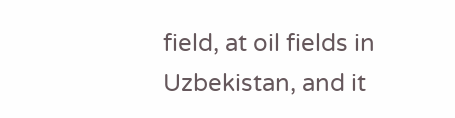field, at oil fields in Uzbekistan, and it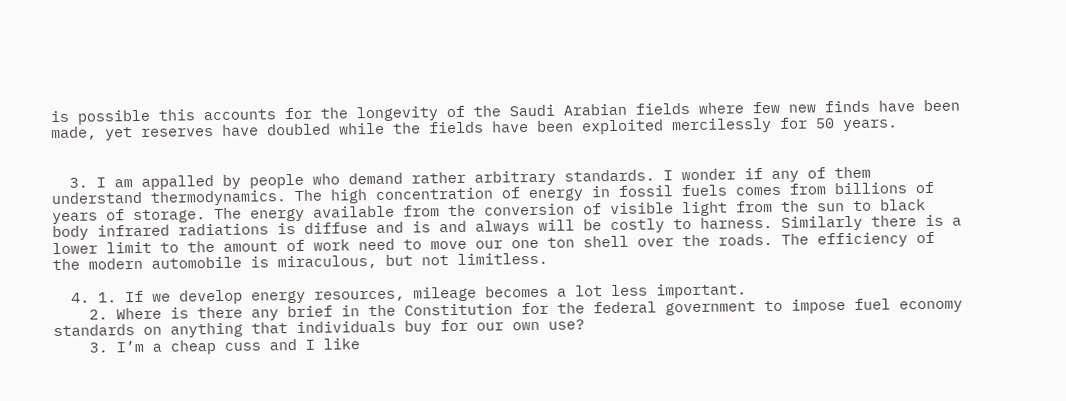is possible this accounts for the longevity of the Saudi Arabian fields where few new finds have been made, yet reserves have doubled while the fields have been exploited mercilessly for 50 years.


  3. I am appalled by people who demand rather arbitrary standards. I wonder if any of them understand thermodynamics. The high concentration of energy in fossil fuels comes from billions of years of storage. The energy available from the conversion of visible light from the sun to black body infrared radiations is diffuse and is and always will be costly to harness. Similarly there is a lower limit to the amount of work need to move our one ton shell over the roads. The efficiency of the modern automobile is miraculous, but not limitless.

  4. 1. If we develop energy resources, mileage becomes a lot less important.
    2. Where is there any brief in the Constitution for the federal government to impose fuel economy standards on anything that individuals buy for our own use?
    3. I’m a cheap cuss and I like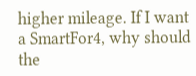higher mileage. If I want a SmartFor4, why should the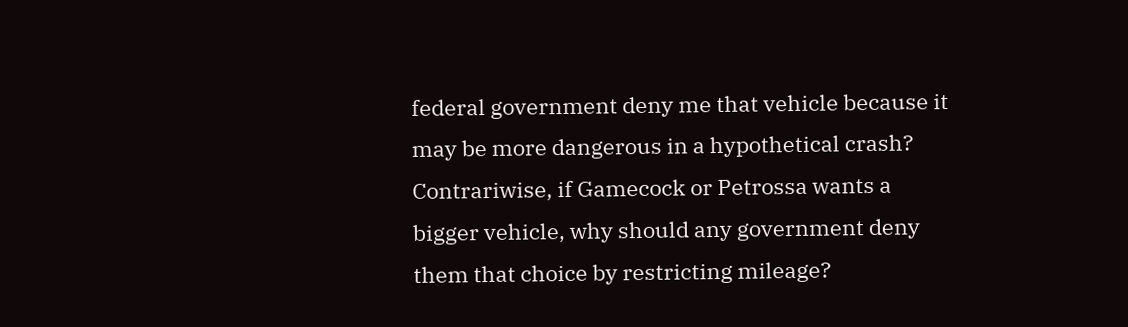federal government deny me that vehicle because it may be more dangerous in a hypothetical crash? Contrariwise, if Gamecock or Petrossa wants a bigger vehicle, why should any government deny them that choice by restricting mileage?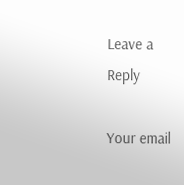Leave a Reply

Your email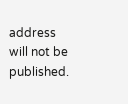address will not be published.